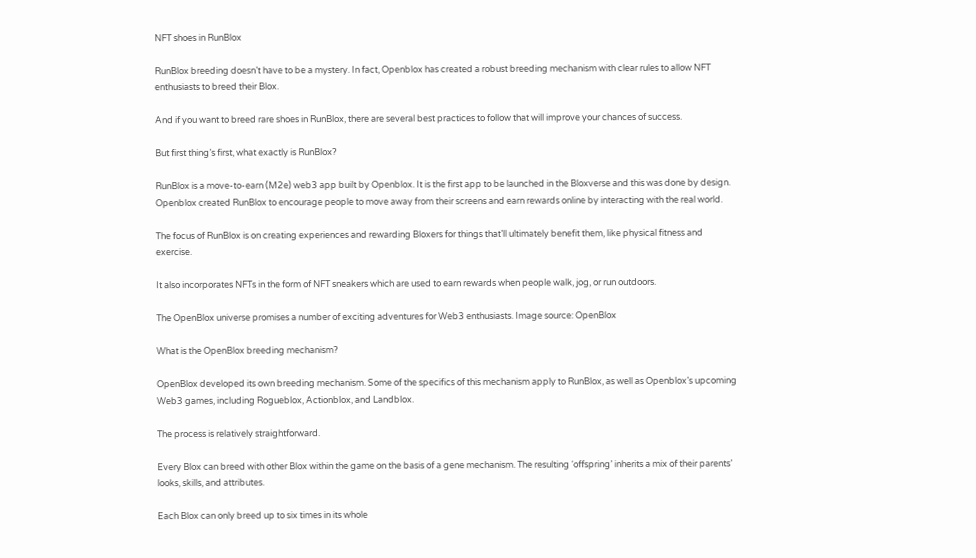NFT shoes in RunBlox

RunBlox breeding doesn’t have to be a mystery. In fact, Openblox has created a robust breeding mechanism with clear rules to allow NFT enthusiasts to breed their Blox.

And if you want to breed rare shoes in RunBlox, there are several best practices to follow that will improve your chances of success.

But first thing’s first, what exactly is RunBlox?

RunBlox is a move-to-earn (M2e) web3 app built by Openblox. It is the first app to be launched in the Bloxverse and this was done by design.  Openblox created RunBlox to encourage people to move away from their screens and earn rewards online by interacting with the real world.

The focus of RunBlox is on creating experiences and rewarding Bloxers for things that’ll ultimately benefit them, like physical fitness and exercise.

It also incorporates NFTs in the form of NFT sneakers which are used to earn rewards when people walk, jog, or run outdoors.

The OpenBlox universe promises a number of exciting adventures for Web3 enthusiasts. Image source: OpenBlox

What is the OpenBlox breeding mechanism?

OpenBlox developed its own breeding mechanism. Some of the specifics of this mechanism apply to RunBlox, as well as Openblox’s upcoming Web3 games, including Rogueblox, Actionblox, and Landblox.

The process is relatively straightforward.

Every Blox can breed with other Blox within the game on the basis of a gene mechanism. The resulting ‘offspring’ inherits a mix of their parents’ looks, skills, and attributes.

Each Blox can only breed up to six times in its whole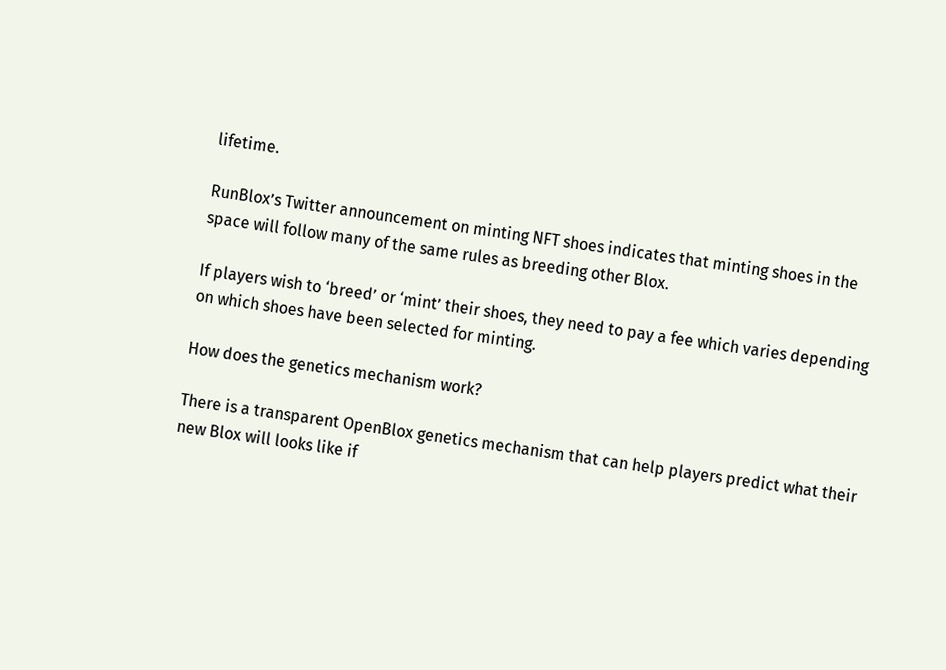lifetime.

RunBlox’s Twitter announcement on minting NFT shoes indicates that minting shoes in the space will follow many of the same rules as breeding other Blox.

If players wish to ‘breed’ or ‘mint’ their shoes, they need to pay a fee which varies depending on which shoes have been selected for minting.

How does the genetics mechanism work?

There is a transparent OpenBlox genetics mechanism that can help players predict what their new Blox will looks like if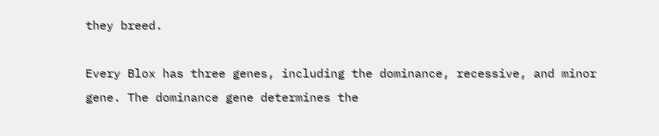they breed.

Every Blox has three genes, including the dominance, recessive, and minor gene. The dominance gene determines the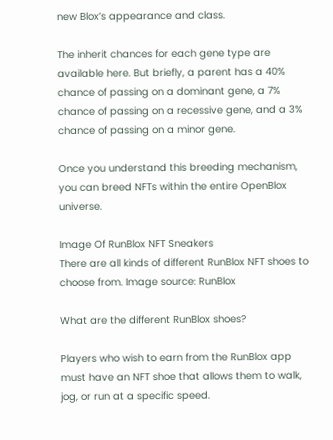new Blox’s appearance and class.

The inherit chances for each gene type are available here. But briefly, a parent has a 40% chance of passing on a dominant gene, a 7% chance of passing on a recessive gene, and a 3% chance of passing on a minor gene.

Once you understand this breeding mechanism, you can breed NFTs within the entire OpenBlox universe.

Image Of RunBlox NFT Sneakers
There are all kinds of different RunBlox NFT shoes to choose from. Image source: RunBlox

What are the different RunBlox shoes?

Players who wish to earn from the RunBlox app must have an NFT shoe that allows them to walk, jog, or run at a specific speed.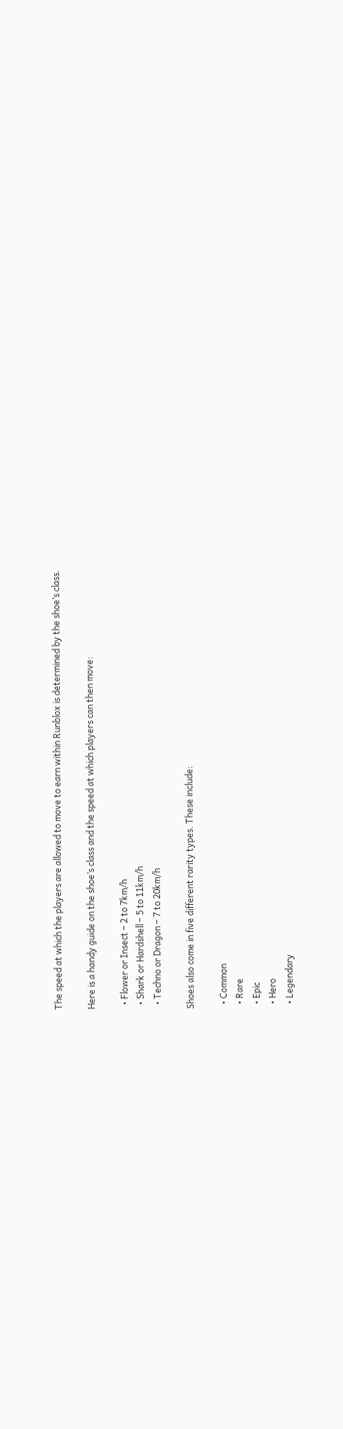The speed at which the players are allowed to move to earn within Runblox is determined by the shoe’s class.

Here is a handy guide on the shoe’s class and the speed at which players can then move:

  • Flower or Insect – 2 to 7km/h
  • Shark or Hardshell – 5 to 11km/h
  • Techno or Dragon – 7 to 20km/h

Shoes also come in five different rarity types. These include:

  • Common
  • Rare
  • Epic
  • Hero
  • Legendary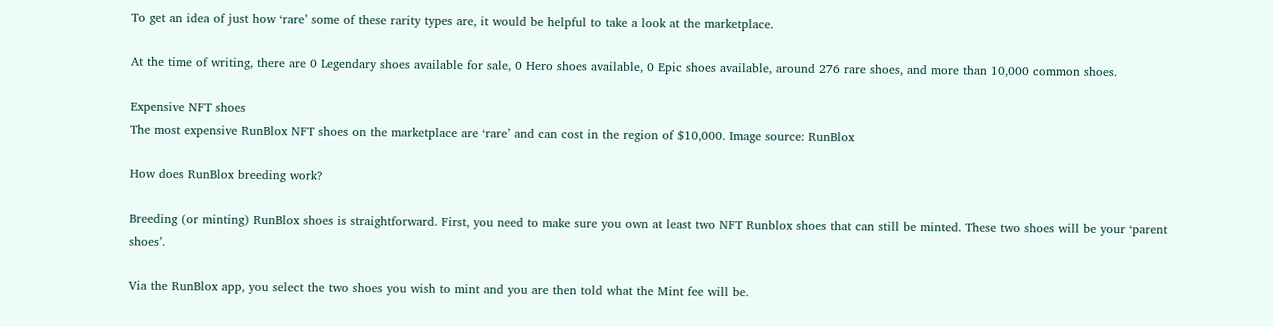To get an idea of just how ‘rare’ some of these rarity types are, it would be helpful to take a look at the marketplace.

At the time of writing, there are 0 Legendary shoes available for sale, 0 Hero shoes available, 0 Epic shoes available, around 276 rare shoes, and more than 10,000 common shoes.

Expensive NFT shoes
The most expensive RunBlox NFT shoes on the marketplace are ‘rare’ and can cost in the region of $10,000. Image source: RunBlox

How does RunBlox breeding work?

Breeding (or minting) RunBlox shoes is straightforward. First, you need to make sure you own at least two NFT Runblox shoes that can still be minted. These two shoes will be your ‘parent shoes’.

Via the RunBlox app, you select the two shoes you wish to mint and you are then told what the Mint fee will be.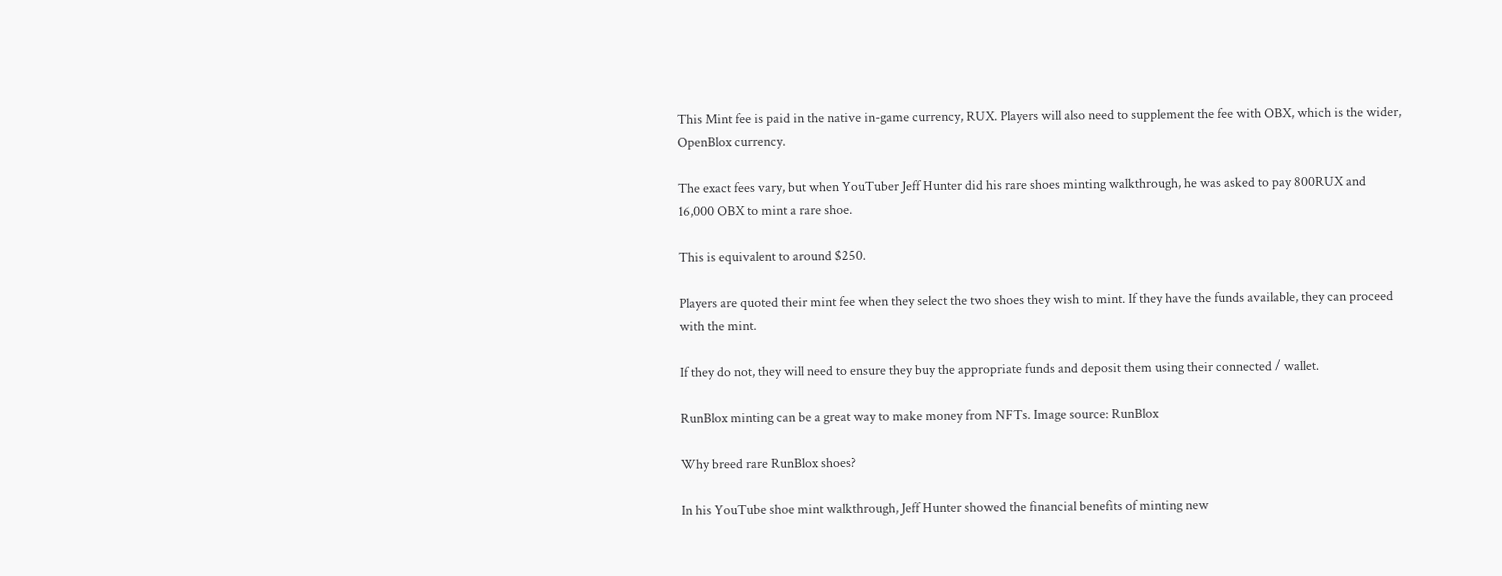This Mint fee is paid in the native in-game currency, RUX. Players will also need to supplement the fee with OBX, which is the wider, OpenBlox currency.

The exact fees vary, but when YouTuber Jeff Hunter did his rare shoes minting walkthrough, he was asked to pay 800RUX and 16,000 OBX to mint a rare shoe.

This is equivalent to around $250.

Players are quoted their mint fee when they select the two shoes they wish to mint. If they have the funds available, they can proceed with the mint.

If they do not, they will need to ensure they buy the appropriate funds and deposit them using their connected / wallet.

RunBlox minting can be a great way to make money from NFTs. Image source: RunBlox

Why breed rare RunBlox shoes?

In his YouTube shoe mint walkthrough, Jeff Hunter showed the financial benefits of minting new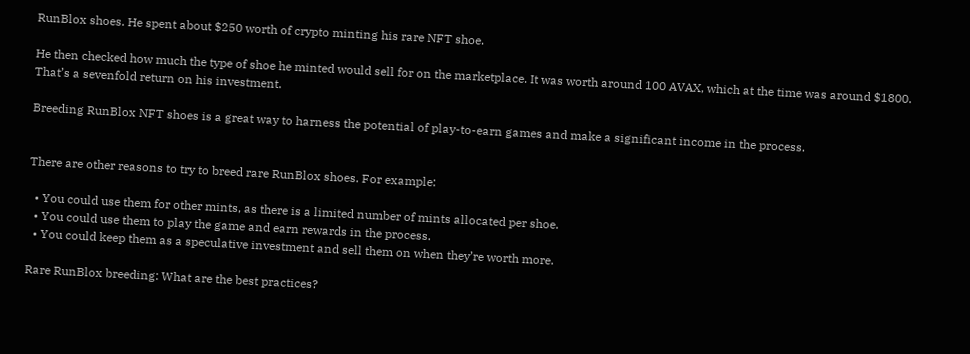RunBlox shoes. He spent about $250 worth of crypto minting his rare NFT shoe.

He then checked how much the type of shoe he minted would sell for on the marketplace. It was worth around 100 AVAX, which at the time was around $1800. That’s a sevenfold return on his investment.

Breeding RunBlox NFT shoes is a great way to harness the potential of play-to-earn games and make a significant income in the process.


There are other reasons to try to breed rare RunBlox shoes. For example:

  • You could use them for other mints, as there is a limited number of mints allocated per shoe.
  • You could use them to play the game and earn rewards in the process.
  • You could keep them as a speculative investment and sell them on when they’re worth more.

Rare RunBlox breeding: What are the best practices?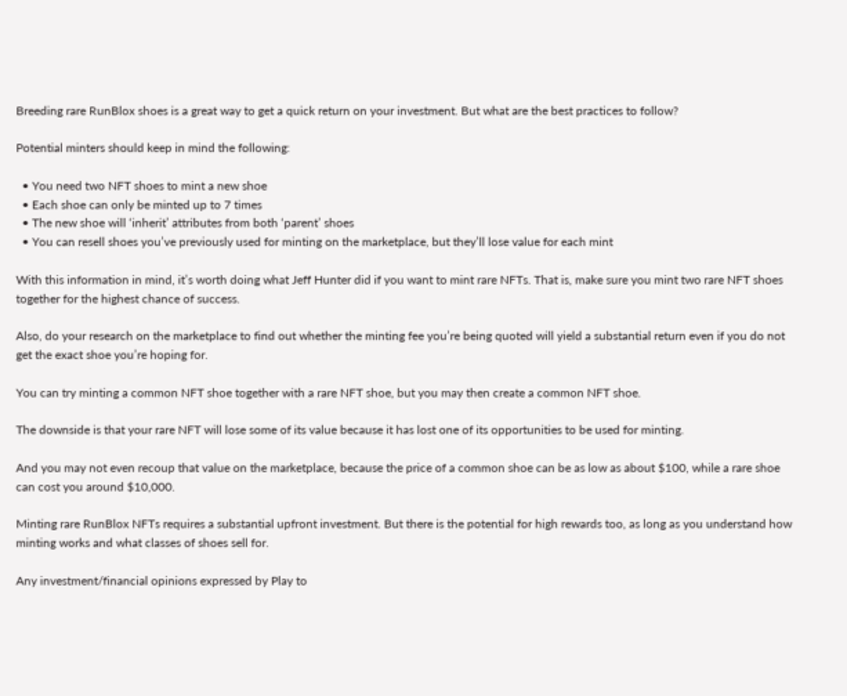Breeding rare RunBlox shoes is a great way to get a quick return on your investment. But what are the best practices to follow?

Potential minters should keep in mind the following:

  • You need two NFT shoes to mint a new shoe
  • Each shoe can only be minted up to 7 times
  • The new shoe will ‘inherit’ attributes from both ‘parent’ shoes
  • You can resell shoes you’ve previously used for minting on the marketplace, but they’ll lose value for each mint

With this information in mind, it’s worth doing what Jeff Hunter did if you want to mint rare NFTs. That is, make sure you mint two rare NFT shoes together for the highest chance of success.

Also, do your research on the marketplace to find out whether the minting fee you’re being quoted will yield a substantial return even if you do not get the exact shoe you’re hoping for.

You can try minting a common NFT shoe together with a rare NFT shoe, but you may then create a common NFT shoe.

The downside is that your rare NFT will lose some of its value because it has lost one of its opportunities to be used for minting.

And you may not even recoup that value on the marketplace, because the price of a common shoe can be as low as about $100, while a rare shoe can cost you around $10,000.

Minting rare RunBlox NFTs requires a substantial upfront investment. But there is the potential for high rewards too, as long as you understand how minting works and what classes of shoes sell for.

Any investment/financial opinions expressed by Play to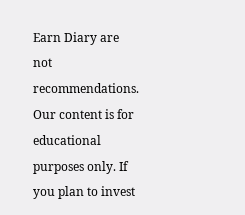Earn Diary are not recommendations. Our content is for educational purposes only. If you plan to invest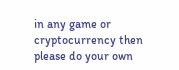in any game or cryptocurrency then please do your own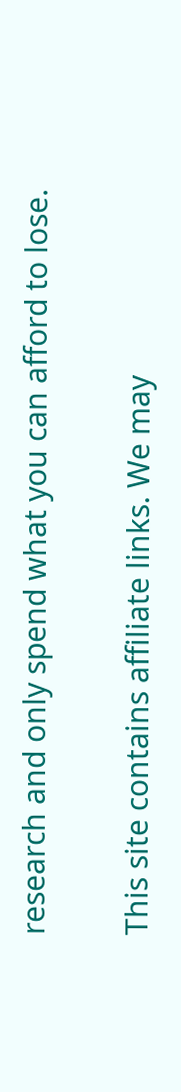research and only spend what you can afford to lose.

This site contains affiliate links. We may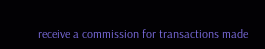receive a commission for transactions made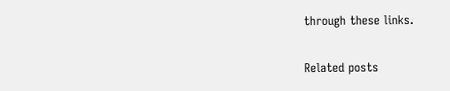through these links.

Related posts